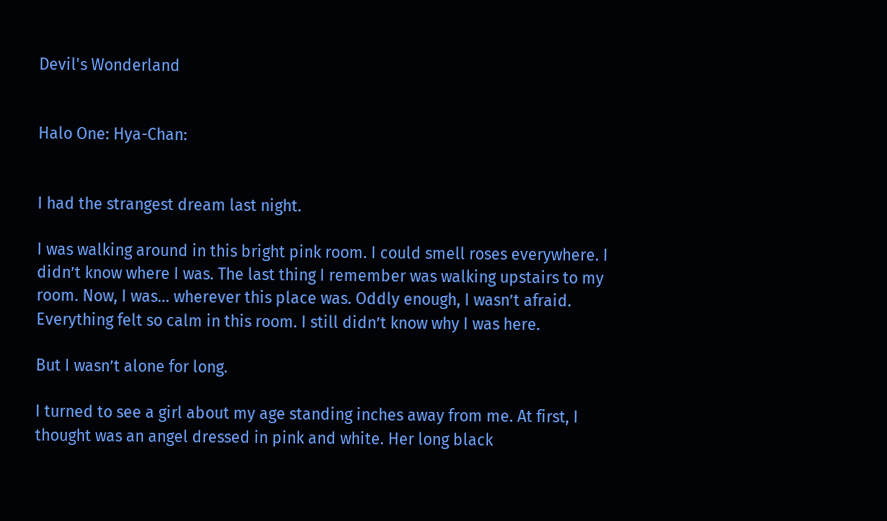Devil's Wonderland


Halo One: Hya-Chan:


I had the strangest dream last night.

I was walking around in this bright pink room. I could smell roses everywhere. I didn’t know where I was. The last thing I remember was walking upstairs to my room. Now, I was... wherever this place was. Oddly enough, I wasn’t afraid. Everything felt so calm in this room. I still didn’t know why I was here.

But I wasn’t alone for long.

I turned to see a girl about my age standing inches away from me. At first, I thought was an angel dressed in pink and white. Her long black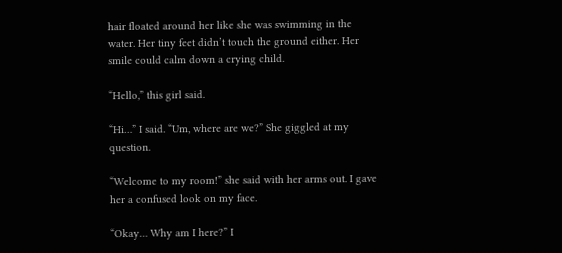hair floated around her like she was swimming in the water. Her tiny feet didn’t touch the ground either. Her smile could calm down a crying child.

“Hello,” this girl said.

“Hi…” I said. “Um, where are we?” She giggled at my question.

“Welcome to my room!” she said with her arms out. I gave her a confused look on my face.

“Okay… Why am I here?” I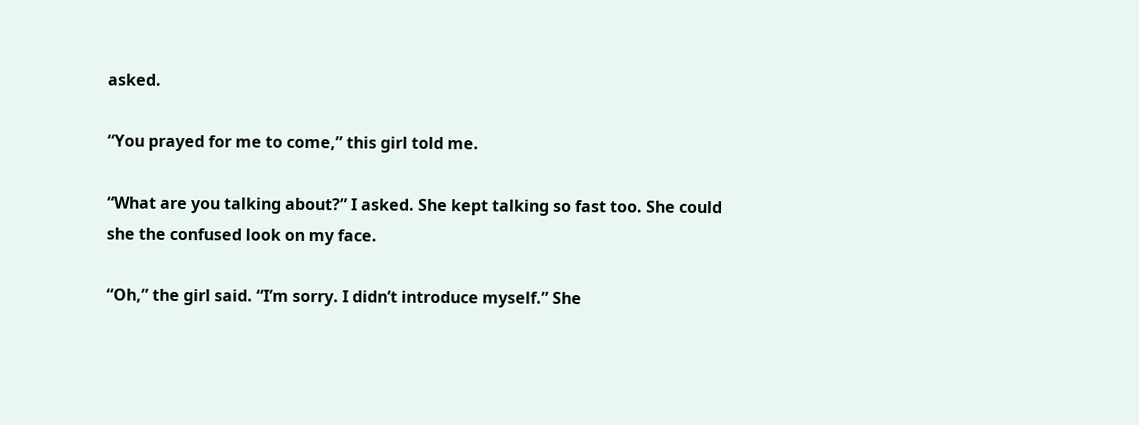asked.

“You prayed for me to come,” this girl told me.

“What are you talking about?” I asked. She kept talking so fast too. She could she the confused look on my face.

“Oh,” the girl said. “I’m sorry. I didn’t introduce myself.” She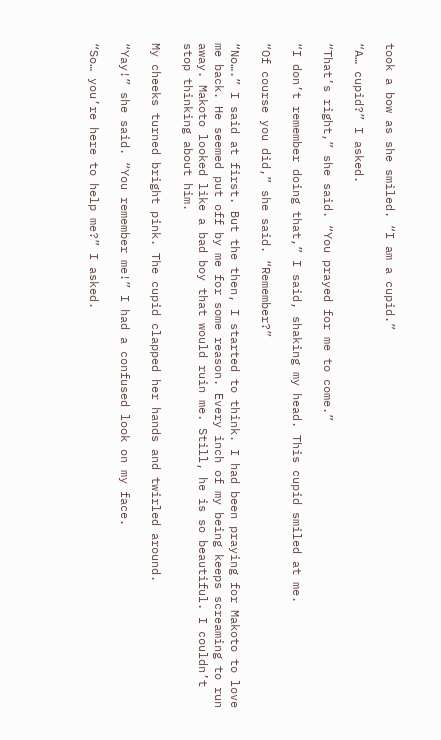took a bow as she smiled. “I am a cupid.”

“A… cupid?” I asked.

“That’s right,” she said. “You prayed for me to come.”

“I don’t remember doing that,” I said, shaking my head. This cupid smiled at me.

“Of course you did,” she said. “Remember?”

“No….” I said at first. But the then, I started to think. I had been praying for Makoto to love me back. He seemed put off by me for some reason. Every inch of my being keeps screaming to run away. Makoto looked like a bad boy that would ruin me. Still, he is so beautiful. I couldn’t stop thinking about him.

My cheeks turned bright pink. The cupid clapped her hands and twirled around.

“Yay!” she said. “You remember me!” I had a confused look on my face.

“So… you’re here to help me?” I asked.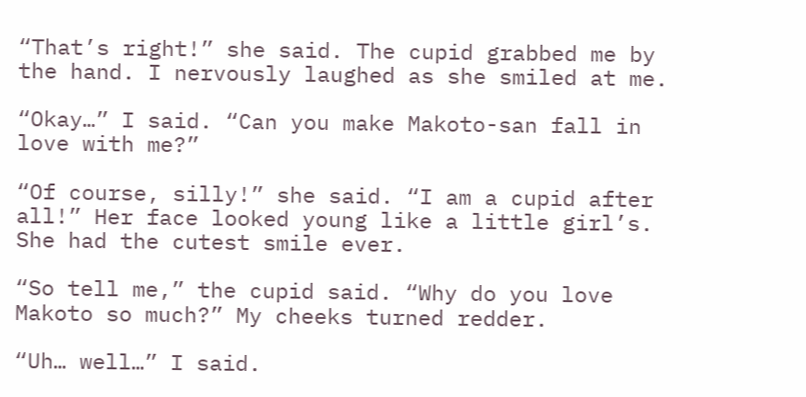“That’s right!” she said. The cupid grabbed me by the hand. I nervously laughed as she smiled at me.

“Okay…” I said. “Can you make Makoto-san fall in love with me?”

“Of course, silly!” she said. “I am a cupid after all!” Her face looked young like a little girl’s. She had the cutest smile ever.

“So tell me,” the cupid said. “Why do you love Makoto so much?” My cheeks turned redder.

“Uh… well…” I said.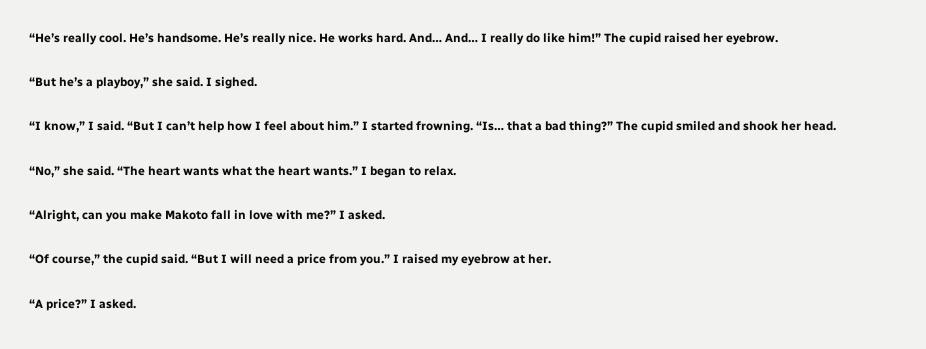“He’s really cool. He’s handsome. He’s really nice. He works hard. And… And… I really do like him!” The cupid raised her eyebrow.

“But he’s a playboy,” she said. I sighed.

“I know,” I said. “But I can’t help how I feel about him.” I started frowning. “Is… that a bad thing?” The cupid smiled and shook her head.

“No,” she said. “The heart wants what the heart wants.” I began to relax.

“Alright, can you make Makoto fall in love with me?” I asked.

“Of course,” the cupid said. “But I will need a price from you.” I raised my eyebrow at her.

“A price?” I asked.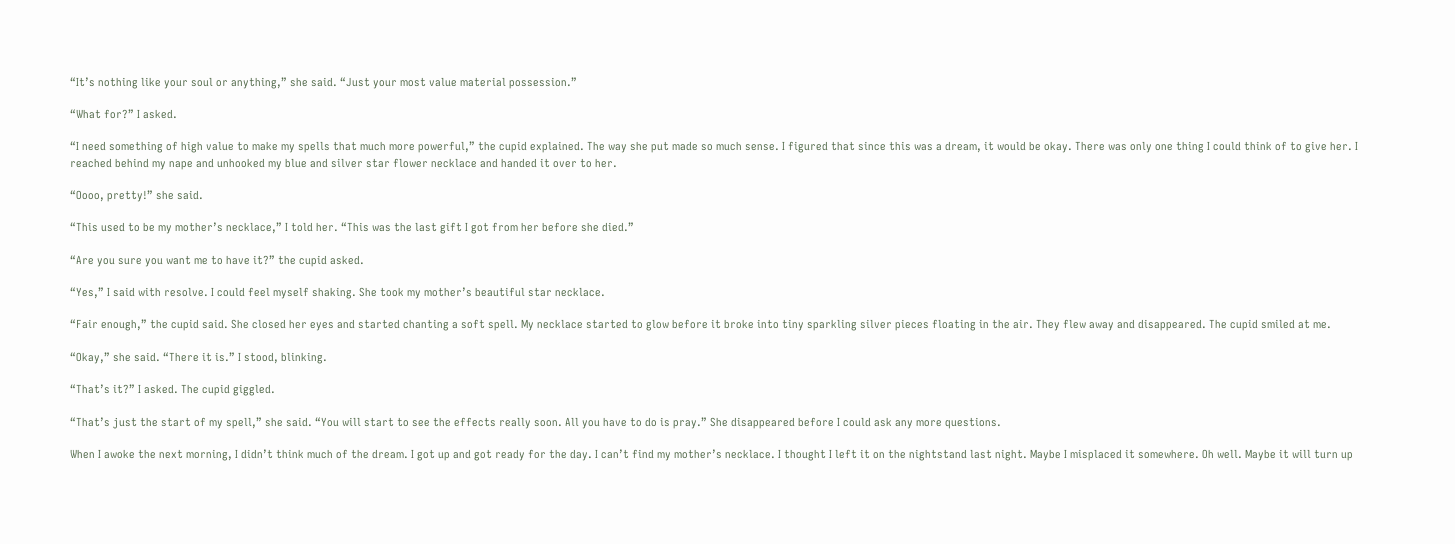“It’s nothing like your soul or anything,” she said. “Just your most value material possession.”

“What for?” I asked.

“I need something of high value to make my spells that much more powerful,” the cupid explained. The way she put made so much sense. I figured that since this was a dream, it would be okay. There was only one thing I could think of to give her. I reached behind my nape and unhooked my blue and silver star flower necklace and handed it over to her.

“Oooo, pretty!” she said.

“This used to be my mother’s necklace,” I told her. “This was the last gift I got from her before she died.”

“Are you sure you want me to have it?” the cupid asked.

“Yes,” I said with resolve. I could feel myself shaking. She took my mother’s beautiful star necklace.

“Fair enough,” the cupid said. She closed her eyes and started chanting a soft spell. My necklace started to glow before it broke into tiny sparkling silver pieces floating in the air. They flew away and disappeared. The cupid smiled at me.

“Okay,” she said. “There it is.” I stood, blinking.

“That’s it?” I asked. The cupid giggled.

“That’s just the start of my spell,” she said. “You will start to see the effects really soon. All you have to do is pray.” She disappeared before I could ask any more questions.

When I awoke the next morning, I didn’t think much of the dream. I got up and got ready for the day. I can’t find my mother’s necklace. I thought I left it on the nightstand last night. Maybe I misplaced it somewhere. Oh well. Maybe it will turn up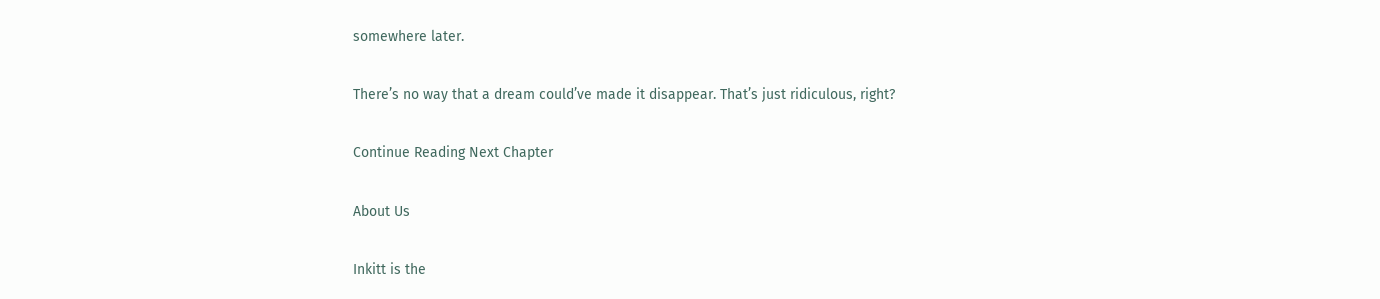somewhere later.

There’s no way that a dream could’ve made it disappear. That’s just ridiculous, right?

Continue Reading Next Chapter

About Us

Inkitt is the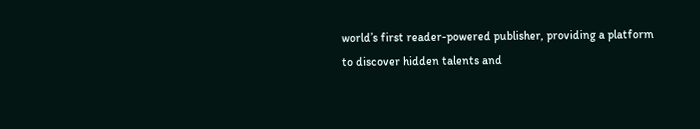world’s first reader-powered publisher, providing a platform to discover hidden talents and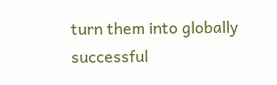turn them into globally successful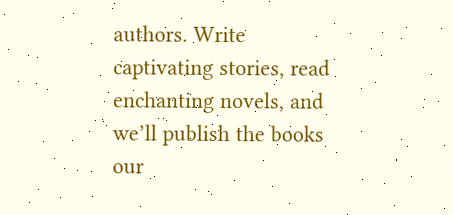authors. Write captivating stories, read enchanting novels, and we’ll publish the books our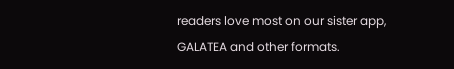readers love most on our sister app, GALATEA and other formats.